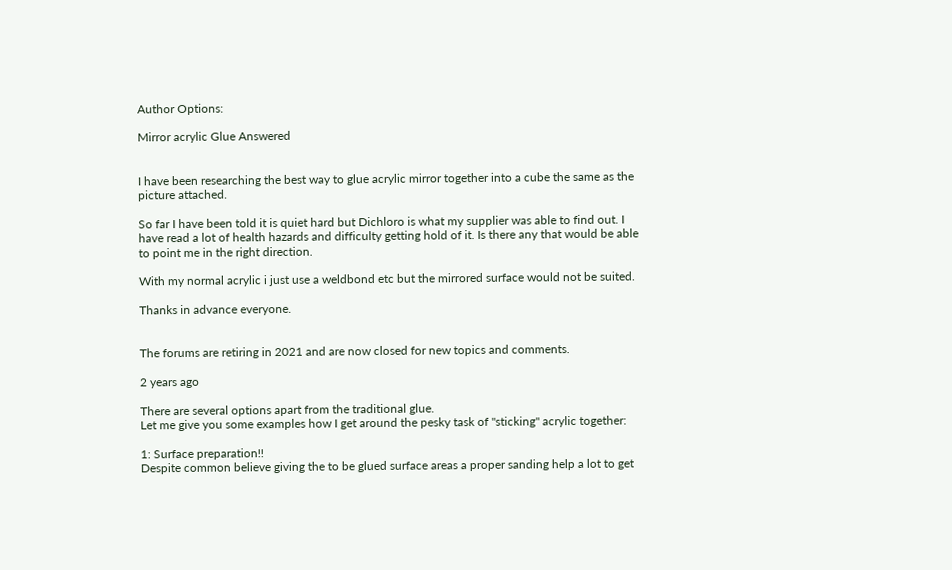Author Options:

Mirror acrylic Glue Answered


I have been researching the best way to glue acrylic mirror together into a cube the same as the picture attached.

So far I have been told it is quiet hard but Dichloro is what my supplier was able to find out. I have read a lot of health hazards and difficulty getting hold of it. Is there any that would be able to point me in the right direction.

With my normal acrylic i just use a weldbond etc but the mirrored surface would not be suited.

Thanks in advance everyone.


The forums are retiring in 2021 and are now closed for new topics and comments.

2 years ago

There are several options apart from the traditional glue.
Let me give you some examples how I get around the pesky task of "sticking" acrylic together:

1: Surface preparation!!
Despite common believe giving the to be glued surface areas a proper sanding help a lot to get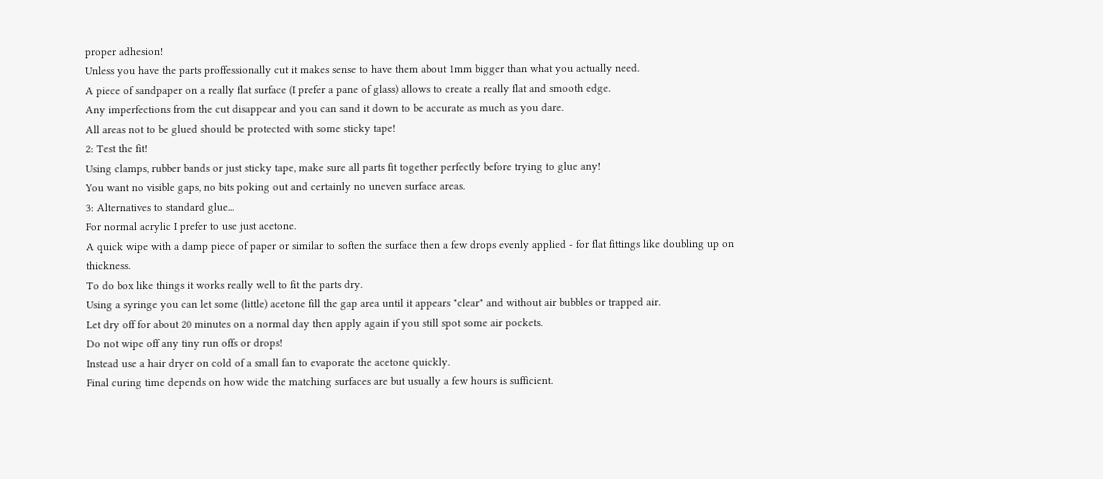proper adhesion!
Unless you have the parts proffessionally cut it makes sense to have them about 1mm bigger than what you actually need.
A piece of sandpaper on a really flat surface (I prefer a pane of glass) allows to create a really flat and smooth edge.
Any imperfections from the cut disappear and you can sand it down to be accurate as much as you dare.
All areas not to be glued should be protected with some sticky tape!
2: Test the fit!
Using clamps, rubber bands or just sticky tape, make sure all parts fit together perfectly before trying to glue any!
You want no visible gaps, no bits poking out and certainly no uneven surface areas.
3: Alternatives to standard glue...
For normal acrylic I prefer to use just acetone.
A quick wipe with a damp piece of paper or similar to soften the surface then a few drops evenly applied - for flat fittings like doubling up on thickness.
To do box like things it works really well to fit the parts dry.
Using a syringe you can let some (little) acetone fill the gap area until it appears "clear" and without air bubbles or trapped air.
Let dry off for about 20 minutes on a normal day then apply again if you still spot some air pockets.
Do not wipe off any tiny run offs or drops!
Instead use a hair dryer on cold of a small fan to evaporate the acetone quickly.
Final curing time depends on how wide the matching surfaces are but usually a few hours is sufficient.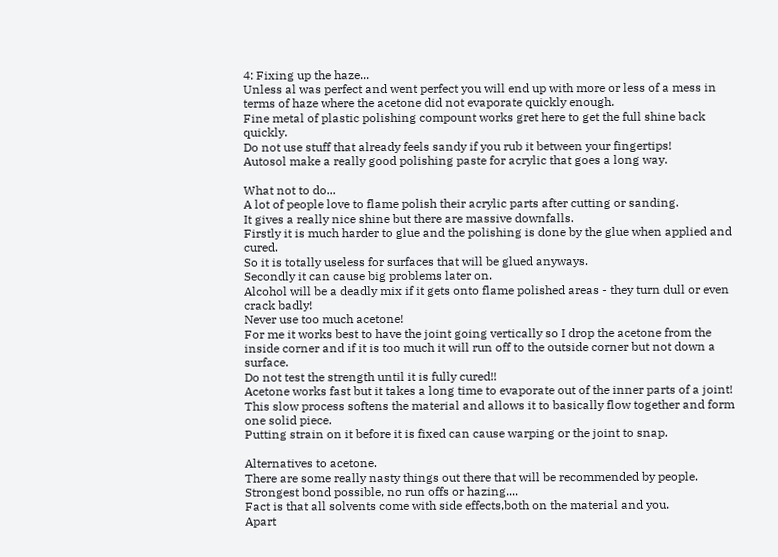4: Fixing up the haze...
Unless al was perfect and went perfect you will end up with more or less of a mess in terms of haze where the acetone did not evaporate quickly enough.
Fine metal of plastic polishing compount works gret here to get the full shine back quickly.
Do not use stuff that already feels sandy if you rub it between your fingertips!
Autosol make a really good polishing paste for acrylic that goes a long way.

What not to do...
A lot of people love to flame polish their acrylic parts after cutting or sanding.
It gives a really nice shine but there are massive downfalls.
Firstly it is much harder to glue and the polishing is done by the glue when applied and cured.
So it is totally useless for surfaces that will be glued anyways.
Secondly it can cause big problems later on.
Alcohol will be a deadly mix if it gets onto flame polished areas - they turn dull or even crack badly!
Never use too much acetone!
For me it works best to have the joint going vertically so I drop the acetone from the inside corner and if it is too much it will run off to the outside corner but not down a surface.
Do not test the strength until it is fully cured!!
Acetone works fast but it takes a long time to evaporate out of the inner parts of a joint!
This slow process softens the material and allows it to basically flow together and form one solid piece.
Putting strain on it before it is fixed can cause warping or the joint to snap.

Alternatives to acetone.
There are some really nasty things out there that will be recommended by people.
Strongest bond possible, no run offs or hazing....
Fact is that all solvents come with side effects,both on the material and you.
Apart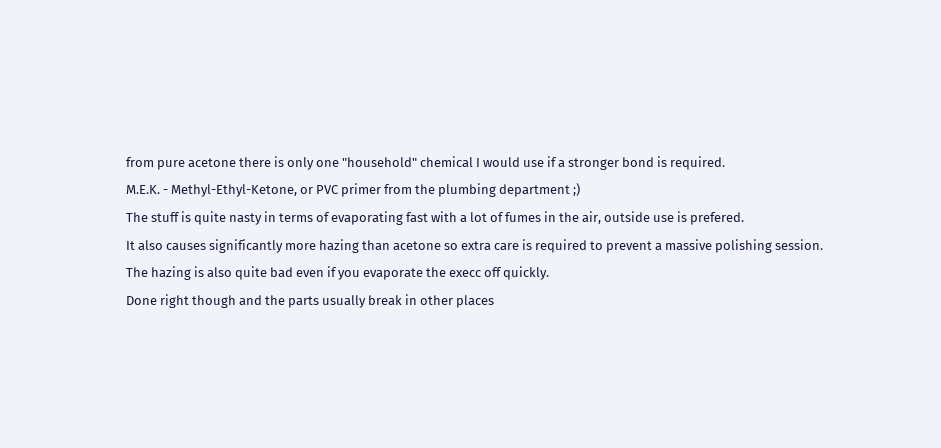from pure acetone there is only one "household" chemical I would use if a stronger bond is required.
M.E.K. - Methyl-Ethyl-Ketone, or PVC primer from the plumbing department ;)
The stuff is quite nasty in terms of evaporating fast with a lot of fumes in the air, outside use is prefered.
It also causes significantly more hazing than acetone so extra care is required to prevent a massive polishing session.
The hazing is also quite bad even if you evaporate the execc off quickly.
Done right though and the parts usually break in other places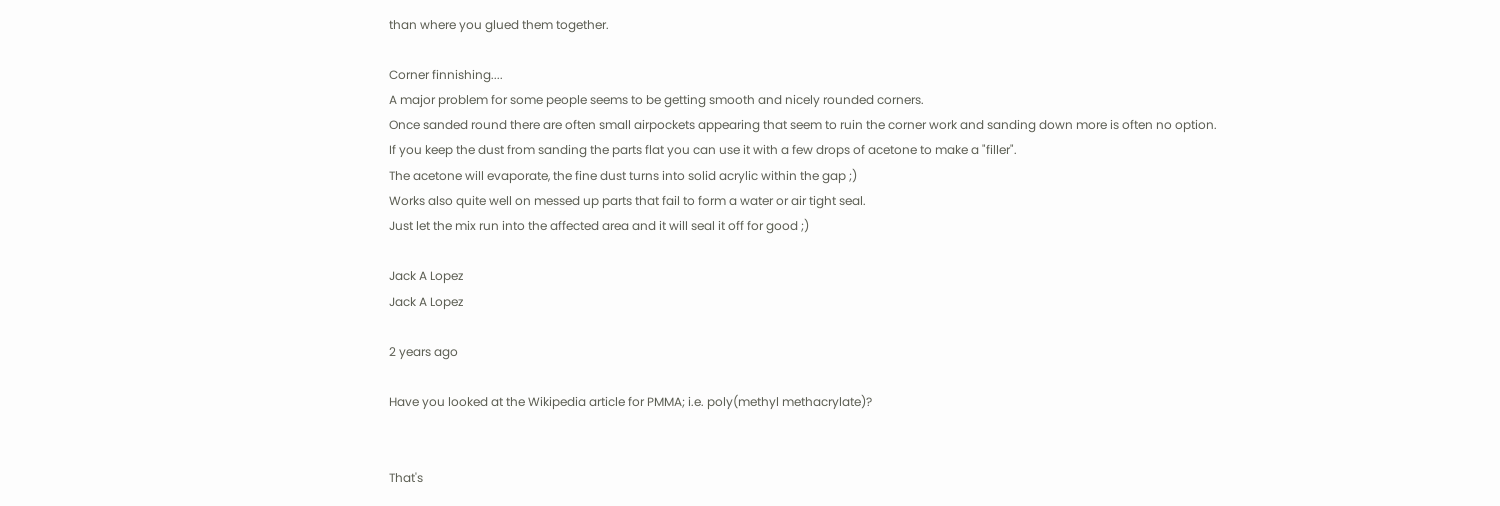than where you glued them together.

Corner finnishing....
A major problem for some people seems to be getting smooth and nicely rounded corners.
Once sanded round there are often small airpockets appearing that seem to ruin the corner work and sanding down more is often no option.
If you keep the dust from sanding the parts flat you can use it with a few drops of acetone to make a "filler".
The acetone will evaporate, the fine dust turns into solid acrylic within the gap ;)
Works also quite well on messed up parts that fail to form a water or air tight seal.
Just let the mix run into the affected area and it will seal it off for good ;)

Jack A Lopez
Jack A Lopez

2 years ago

Have you looked at the Wikipedia article for PMMA; i.e. poly(methyl methacrylate)?


That's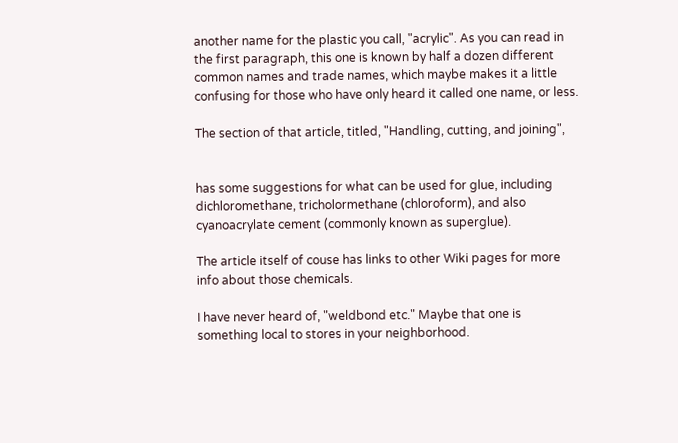another name for the plastic you call, "acrylic". As you can read in the first paragraph, this one is known by half a dozen different common names and trade names, which maybe makes it a little confusing for those who have only heard it called one name, or less.

The section of that article, titled, "Handling, cutting, and joining",


has some suggestions for what can be used for glue, including dichloromethane, tricholormethane (chloroform), and also cyanoacrylate cement (commonly known as superglue).

The article itself of couse has links to other Wiki pages for more info about those chemicals.

I have never heard of, "weldbond etc." Maybe that one is something local to stores in your neighborhood.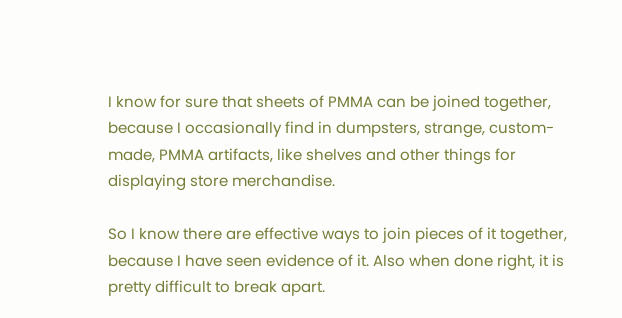I know for sure that sheets of PMMA can be joined together, because I occasionally find in dumpsters, strange, custom-made, PMMA artifacts, like shelves and other things for displaying store merchandise.

So I know there are effective ways to join pieces of it together, because I have seen evidence of it. Also when done right, it is pretty difficult to break apart.